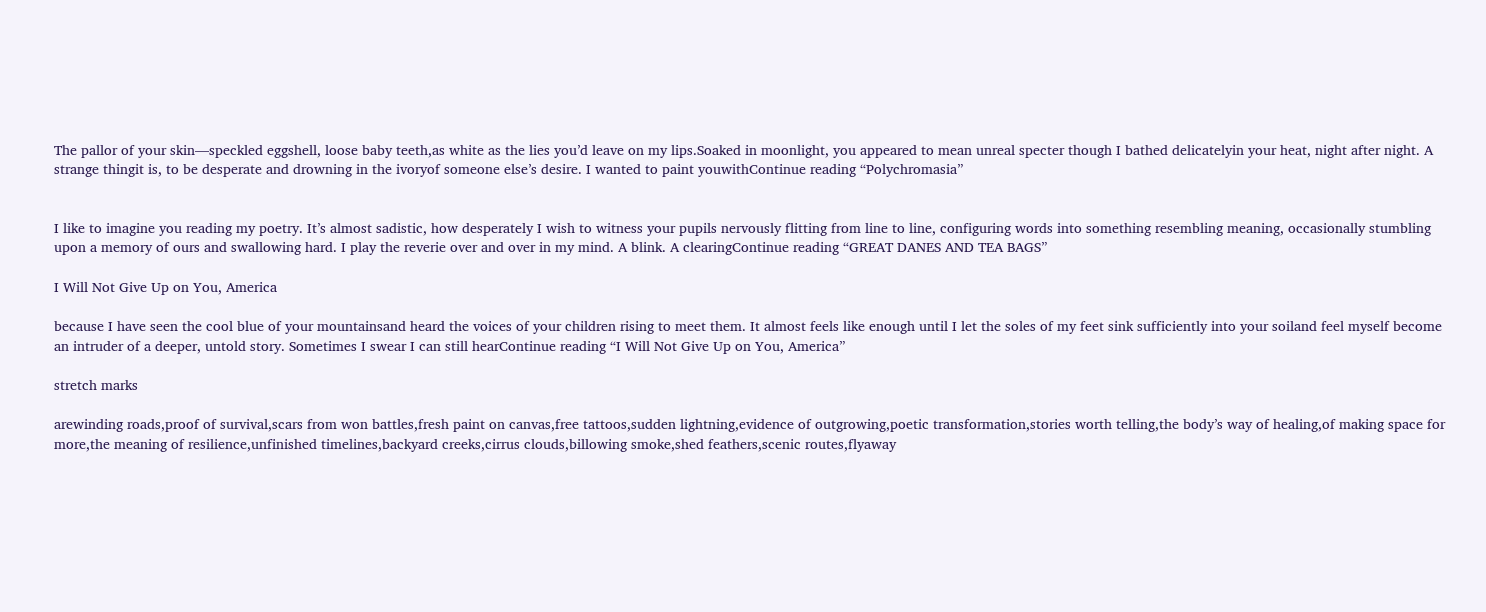The pallor of your skin—speckled eggshell, loose baby teeth,as white as the lies you’d leave on my lips.Soaked in moonlight, you appeared to mean unreal specter though I bathed delicatelyin your heat, night after night. A strange thingit is, to be desperate and drowning in the ivoryof someone else’s desire. I wanted to paint youwithContinue reading “Polychromasia”


I like to imagine you reading my poetry. It’s almost sadistic, how desperately I wish to witness your pupils nervously flitting from line to line, configuring words into something resembling meaning, occasionally stumbling upon a memory of ours and swallowing hard. I play the reverie over and over in my mind. A blink. A clearingContinue reading “GREAT DANES AND TEA BAGS”

I Will Not Give Up on You, America

because I have seen the cool blue of your mountainsand heard the voices of your children rising to meet them. It almost feels like enough until I let the soles of my feet sink sufficiently into your soiland feel myself become an intruder of a deeper, untold story. Sometimes I swear I can still hearContinue reading “I Will Not Give Up on You, America”

stretch marks

arewinding roads,proof of survival,scars from won battles,fresh paint on canvas,free tattoos,sudden lightning,evidence of outgrowing,poetic transformation,stories worth telling,the body’s way of healing,of making space for more,the meaning of resilience,unfinished timelines,backyard creeks,cirrus clouds,billowing smoke,shed feathers,scenic routes,flyaway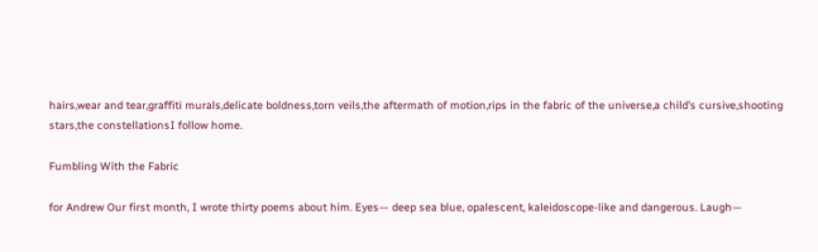hairs,wear and tear,graffiti murals,delicate boldness,torn veils,the aftermath of motion,rips in the fabric of the universe,a child’s cursive,shooting stars,the constellationsI follow home.

Fumbling With the Fabric

for Andrew Our first month, I wrote thirty poems about him. Eyes— deep sea blue, opalescent, kaleidoscope-like and dangerous. Laugh—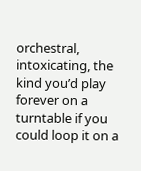orchestral, intoxicating, the kind you’d play forever on a turntable if you could loop it on a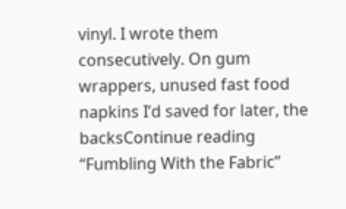vinyl. I wrote them consecutively. On gum wrappers, unused fast food napkins I’d saved for later, the backsContinue reading “Fumbling With the Fabric”